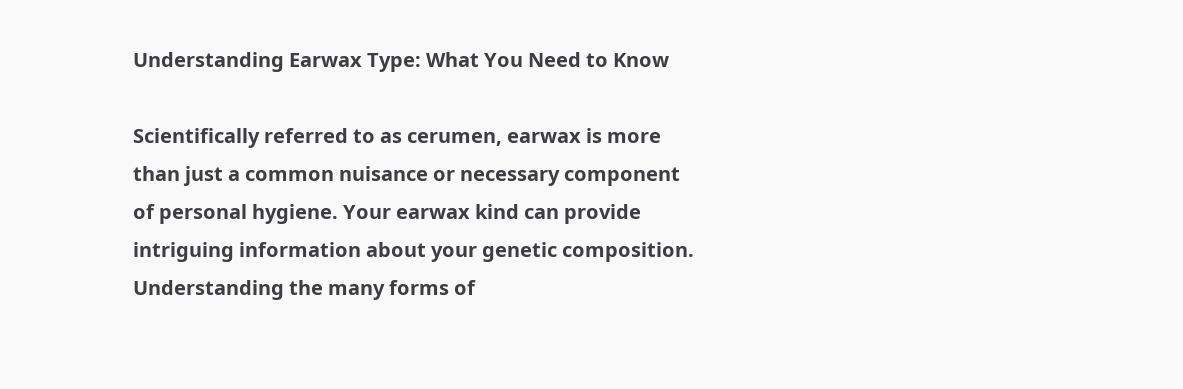Understanding Earwax Type: What You Need to Know

Scientifically referred to as cerumen, earwax is more than just a common nuisance or necessary component of personal hygiene. Your earwax kind can provide intriguing information about your genetic composition. Understanding the many forms of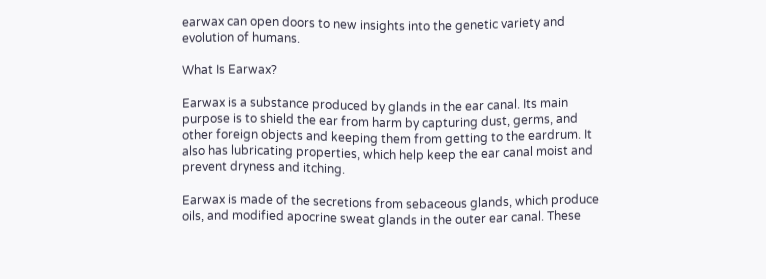earwax can open doors to new insights into the genetic variety and evolution of humans.

What Is Earwax?

Earwax is a substance produced by glands in the ear canal. Its main purpose is to shield the ear from harm by capturing dust, germs, and other foreign objects and keeping them from getting to the eardrum. It also has lubricating properties, which help keep the ear canal moist and prevent dryness and itching.

Earwax is made of the secretions from sebaceous glands, which produce oils, and modified apocrine sweat glands in the outer ear canal. These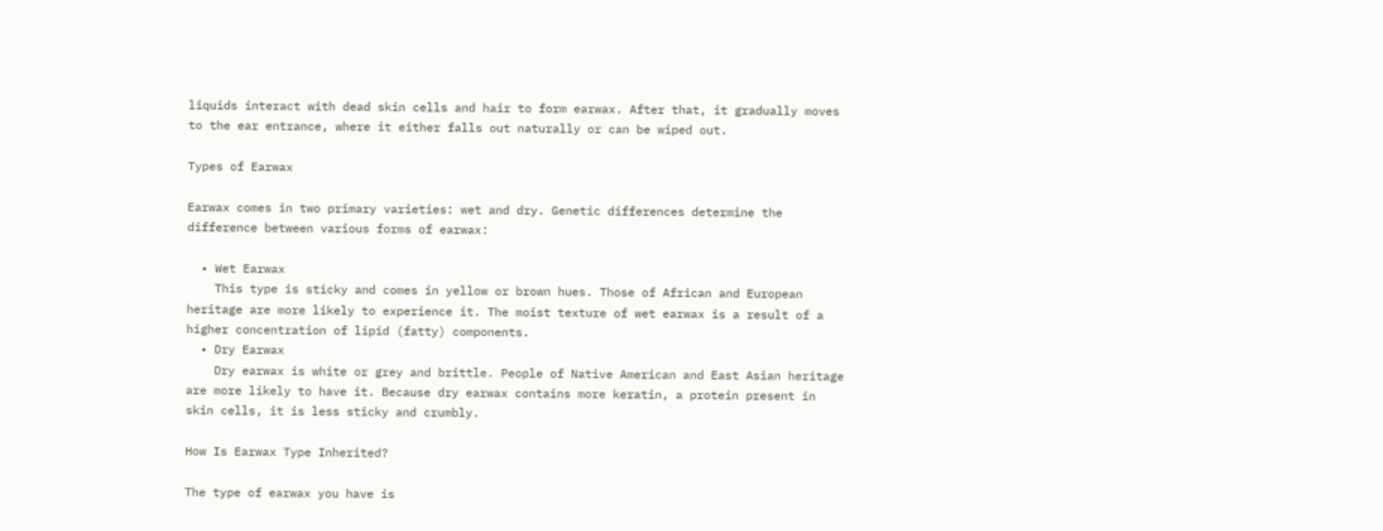liquids interact with dead skin cells and hair to form earwax. After that, it gradually moves to the ear entrance, where it either falls out naturally or can be wiped out.

Types of Earwax

Earwax comes in two primary varieties: wet and dry. Genetic differences determine the difference between various forms of earwax:

  • Wet Earwax
    This type is sticky and comes in yellow or brown hues. Those of African and European heritage are more likely to experience it. The moist texture of wet earwax is a result of a higher concentration of lipid (fatty) components.
  • Dry Earwax
    Dry earwax is white or grey and brittle. People of Native American and East Asian heritage are more likely to have it. Because dry earwax contains more keratin, a protein present in skin cells, it is less sticky and crumbly.

How Is Earwax Type Inherited?

The type of earwax you have is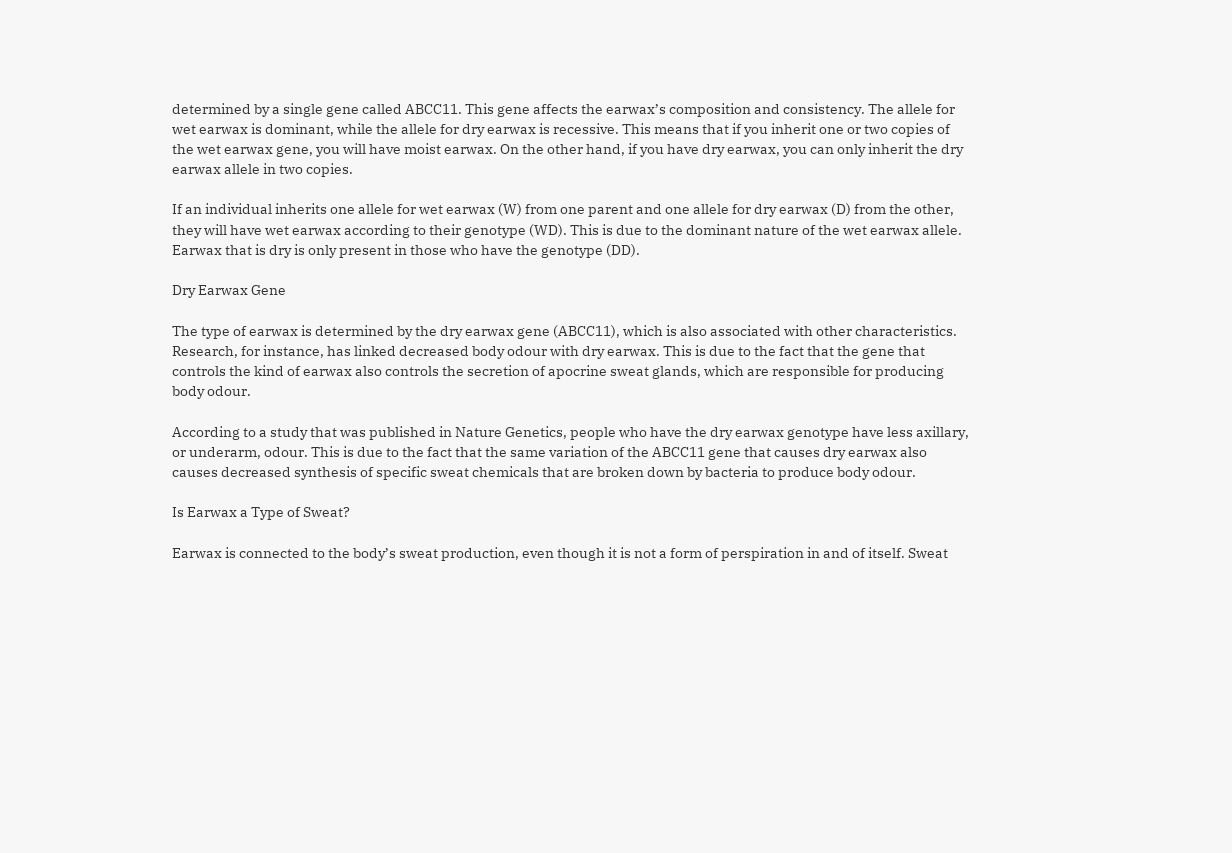determined by a single gene called ABCC11. This gene affects the earwax’s composition and consistency. The allele for wet earwax is dominant, while the allele for dry earwax is recessive. This means that if you inherit one or two copies of the wet earwax gene, you will have moist earwax. On the other hand, if you have dry earwax, you can only inherit the dry earwax allele in two copies.

If an individual inherits one allele for wet earwax (W) from one parent and one allele for dry earwax (D) from the other, they will have wet earwax according to their genotype (WD). This is due to the dominant nature of the wet earwax allele. Earwax that is dry is only present in those who have the genotype (DD).

Dry Earwax Gene

The type of earwax is determined by the dry earwax gene (ABCC11), which is also associated with other characteristics. Research, for instance, has linked decreased body odour with dry earwax. This is due to the fact that the gene that controls the kind of earwax also controls the secretion of apocrine sweat glands, which are responsible for producing body odour.

According to a study that was published in Nature Genetics, people who have the dry earwax genotype have less axillary, or underarm, odour. This is due to the fact that the same variation of the ABCC11 gene that causes dry earwax also causes decreased synthesis of specific sweat chemicals that are broken down by bacteria to produce body odour.

Is Earwax a Type of Sweat?

Earwax is connected to the body’s sweat production, even though it is not a form of perspiration in and of itself. Sweat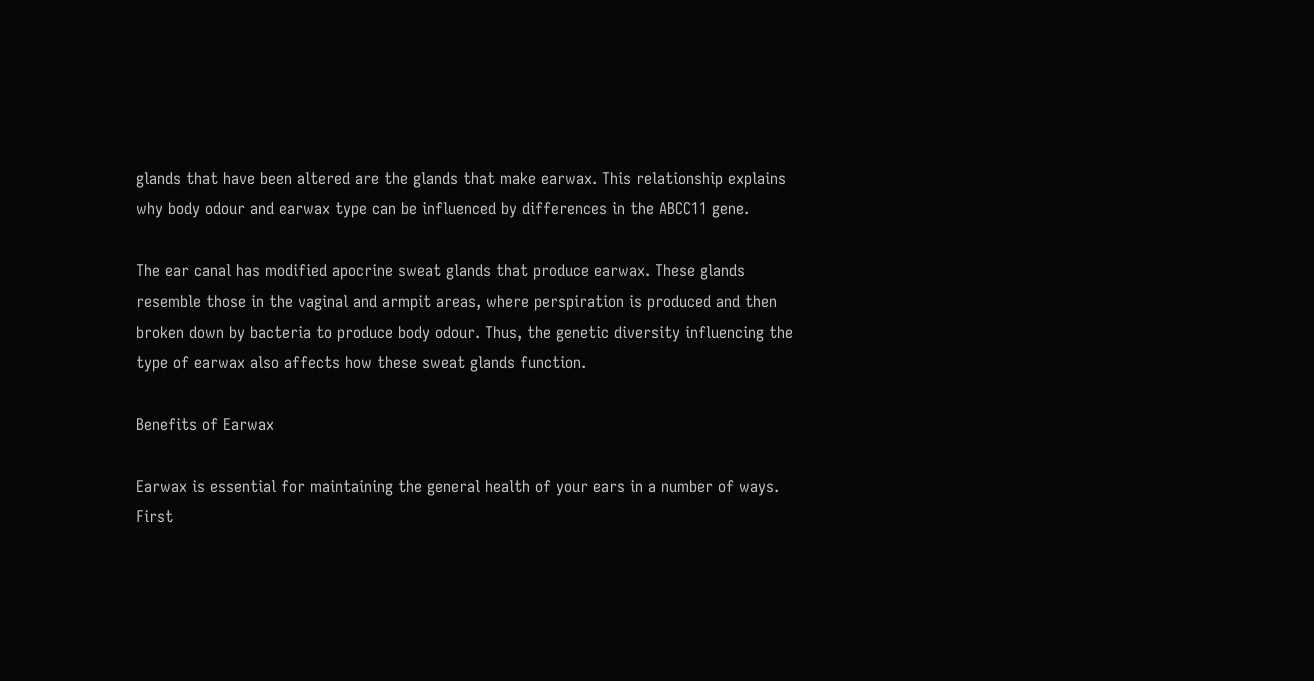glands that have been altered are the glands that make earwax. This relationship explains why body odour and earwax type can be influenced by differences in the ABCC11 gene.

The ear canal has modified apocrine sweat glands that produce earwax. These glands resemble those in the vaginal and armpit areas, where perspiration is produced and then broken down by bacteria to produce body odour. Thus, the genetic diversity influencing the type of earwax also affects how these sweat glands function.

Benefits of Earwax

Earwax is essential for maintaining the general health of your ears in a number of ways. First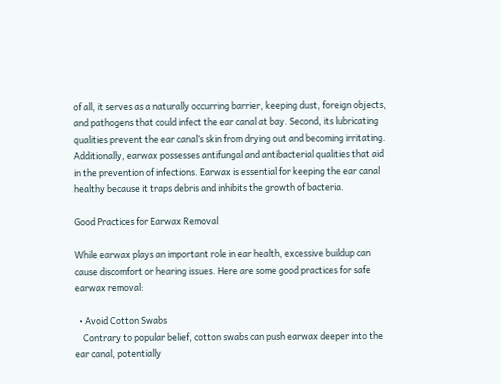of all, it serves as a naturally occurring barrier, keeping dust, foreign objects, and pathogens that could infect the ear canal at bay. Second, its lubricating qualities prevent the ear canal’s skin from drying out and becoming irritating. Additionally, earwax possesses antifungal and antibacterial qualities that aid in the prevention of infections. Earwax is essential for keeping the ear canal healthy because it traps debris and inhibits the growth of bacteria.

Good Practices for Earwax Removal

While earwax plays an important role in ear health, excessive buildup can cause discomfort or hearing issues. Here are some good practices for safe earwax removal:

  • Avoid Cotton Swabs
    Contrary to popular belief, cotton swabs can push earwax deeper into the ear canal, potentially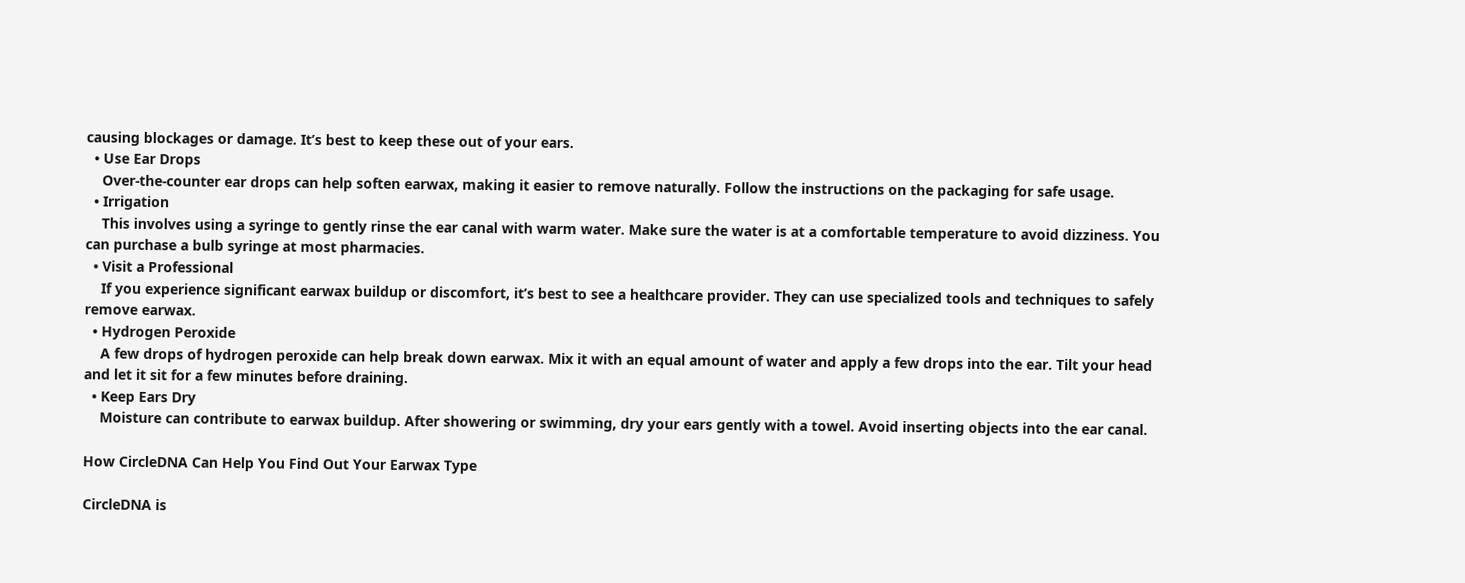causing blockages or damage. It’s best to keep these out of your ears.
  • Use Ear Drops
    Over-the-counter ear drops can help soften earwax, making it easier to remove naturally. Follow the instructions on the packaging for safe usage.
  • Irrigation
    This involves using a syringe to gently rinse the ear canal with warm water. Make sure the water is at a comfortable temperature to avoid dizziness. You can purchase a bulb syringe at most pharmacies.
  • Visit a Professional
    If you experience significant earwax buildup or discomfort, it’s best to see a healthcare provider. They can use specialized tools and techniques to safely remove earwax.
  • Hydrogen Peroxide
    A few drops of hydrogen peroxide can help break down earwax. Mix it with an equal amount of water and apply a few drops into the ear. Tilt your head and let it sit for a few minutes before draining.
  • Keep Ears Dry
    Moisture can contribute to earwax buildup. After showering or swimming, dry your ears gently with a towel. Avoid inserting objects into the ear canal.

How CircleDNA Can Help You Find Out Your Earwax Type

CircleDNA is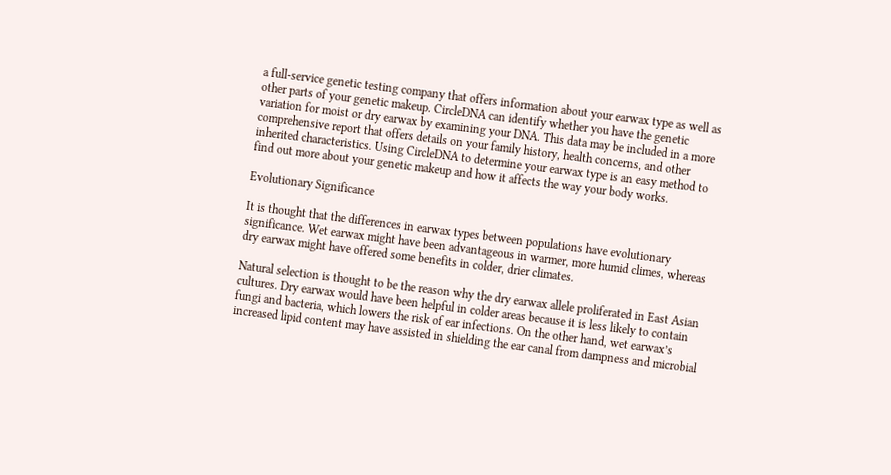a full-service genetic testing company that offers information about your earwax type as well as other parts of your genetic makeup. CircleDNA can identify whether you have the genetic variation for moist or dry earwax by examining your DNA. This data may be included in a more comprehensive report that offers details on your family history, health concerns, and other inherited characteristics. Using CircleDNA to determine your earwax type is an easy method to find out more about your genetic makeup and how it affects the way your body works.

Evolutionary Significance

It is thought that the differences in earwax types between populations have evolutionary significance. Wet earwax might have been advantageous in warmer, more humid climes, whereas dry earwax might have offered some benefits in colder, drier climates.

Natural selection is thought to be the reason why the dry earwax allele proliferated in East Asian cultures. Dry earwax would have been helpful in colder areas because it is less likely to contain fungi and bacteria, which lowers the risk of ear infections. On the other hand, wet earwax’s increased lipid content may have assisted in shielding the ear canal from dampness and microbial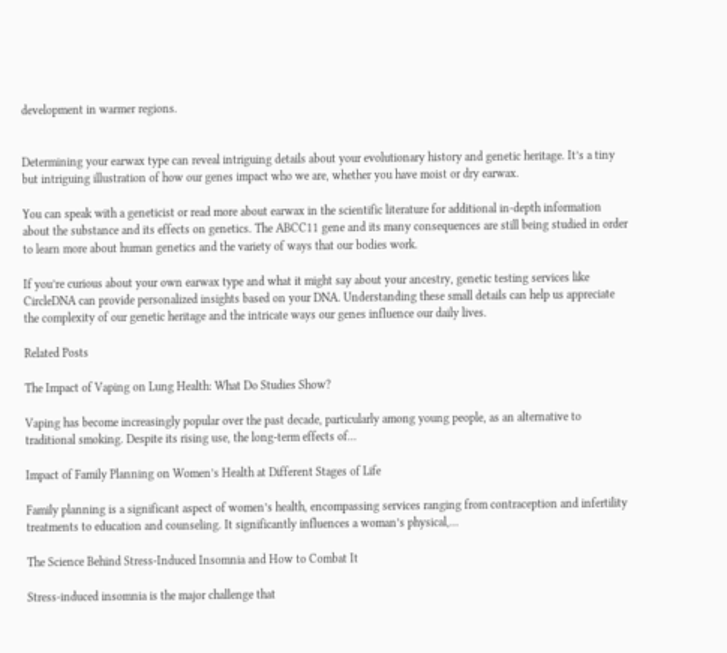development in warmer regions.


Determining your earwax type can reveal intriguing details about your evolutionary history and genetic heritage. It’s a tiny but intriguing illustration of how our genes impact who we are, whether you have moist or dry earwax.

You can speak with a geneticist or read more about earwax in the scientific literature for additional in-depth information about the substance and its effects on genetics. The ABCC11 gene and its many consequences are still being studied in order to learn more about human genetics and the variety of ways that our bodies work.

If you’re curious about your own earwax type and what it might say about your ancestry, genetic testing services like CircleDNA can provide personalized insights based on your DNA. Understanding these small details can help us appreciate the complexity of our genetic heritage and the intricate ways our genes influence our daily lives.

Related Posts

The Impact of Vaping on Lung Health: What Do Studies Show?

Vaping has become increasingly popular over the past decade, particularly among young people, as an alternative to traditional smoking. Despite its rising use, the long-term effects of…

Impact of Family Planning on Women’s Health at Different Stages of Life

Family planning is a significant aspect of women’s health, encompassing services ranging from contraception and infertility treatments to education and counseling. It significantly influences a woman’s physical,…

The Science Behind Stress-Induced Insomnia and How to Combat It

Stress-induced insomnia is the major challenge that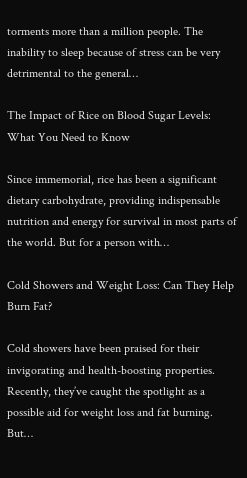torments more than a million people. The inability to sleep because of stress can be very detrimental to the general…

The Impact of Rice on Blood Sugar Levels: What You Need to Know

Since immemorial, rice has been a significant dietary carbohydrate, providing indispensable nutrition and energy for survival in most parts of the world. But for a person with…

Cold Showers and Weight Loss: Can They Help Burn Fat?

Cold showers have been praised for their invigorating and health-boosting properties. Recently, they’ve caught the spotlight as a possible aid for weight loss and fat burning. But…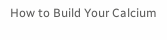How to Build Your Calcium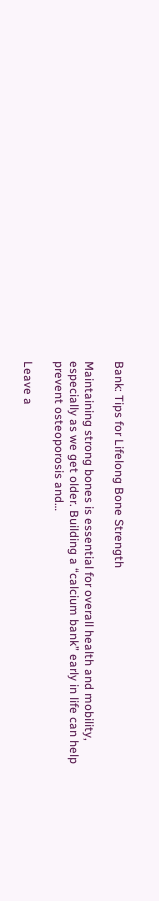Bank: Tips for Lifelong Bone Strength

Maintaining strong bones is essential for overall health and mobility, especially as we get older. Building a “calcium bank” early in life can help prevent osteoporosis and…

Leave a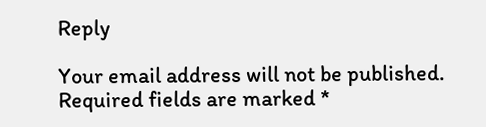Reply

Your email address will not be published. Required fields are marked *